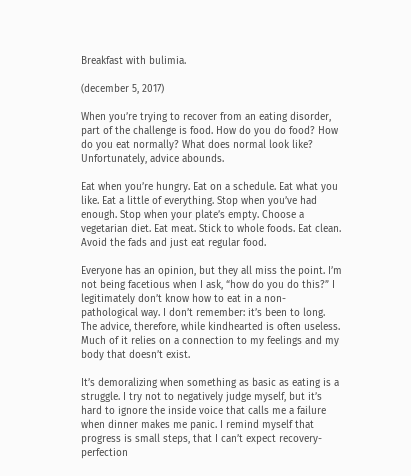Breakfast with bulimia.

(december 5, 2017)

When you’re trying to recover from an eating disorder, part of the challenge is food. How do you do food? How do you eat normally? What does normal look like? Unfortunately, advice abounds.

Eat when you’re hungry. Eat on a schedule. Eat what you like. Eat a little of everything. Stop when you’ve had enough. Stop when your plate’s empty. Choose a vegetarian diet. Eat meat. Stick to whole foods. Eat clean. Avoid the fads and just eat regular food.

Everyone has an opinion, but they all miss the point. I’m not being facetious when I ask, “how do you do this?” I legitimately don’t know how to eat in a non-pathological way. I don’t remember: it’s been to long. The advice, therefore, while kindhearted is often useless. Much of it relies on a connection to my feelings and my body that doesn’t exist.

It’s demoralizing when something as basic as eating is a struggle. I try not to negatively judge myself, but it’s hard to ignore the inside voice that calls me a failure when dinner makes me panic. I remind myself that progress is small steps, that I can’t expect recovery-perfection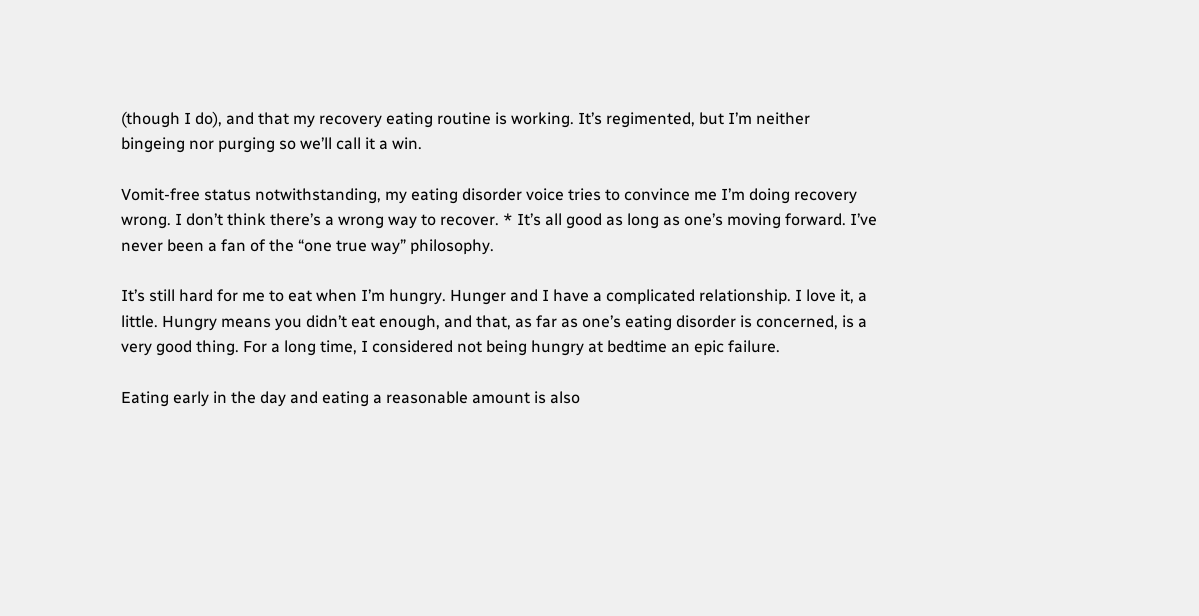(though I do), and that my recovery eating routine is working. It’s regimented, but I’m neither bingeing nor purging so we’ll call it a win.

Vomit-free status notwithstanding, my eating disorder voice tries to convince me I’m doing recovery wrong. I don’t think there’s a wrong way to recover. * It’s all good as long as one’s moving forward. I’ve never been a fan of the “one true way” philosophy.

It’s still hard for me to eat when I’m hungry. Hunger and I have a complicated relationship. I love it, a little. Hungry means you didn’t eat enough, and that, as far as one’s eating disorder is concerned, is a very good thing. For a long time, I considered not being hungry at bedtime an epic failure.

Eating early in the day and eating a reasonable amount is also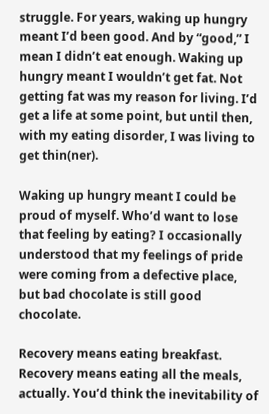struggle. For years, waking up hungry meant I’d been good. And by “good,” I mean I didn’t eat enough. Waking up hungry meant I wouldn’t get fat. Not getting fat was my reason for living. I’d get a life at some point, but until then, with my eating disorder, I was living to get thin(ner).

Waking up hungry meant I could be proud of myself. Who’d want to lose that feeling by eating? I occasionally understood that my feelings of pride were coming from a defective place, but bad chocolate is still good chocolate.

Recovery means eating breakfast. Recovery means eating all the meals, actually. You’d think the inevitability of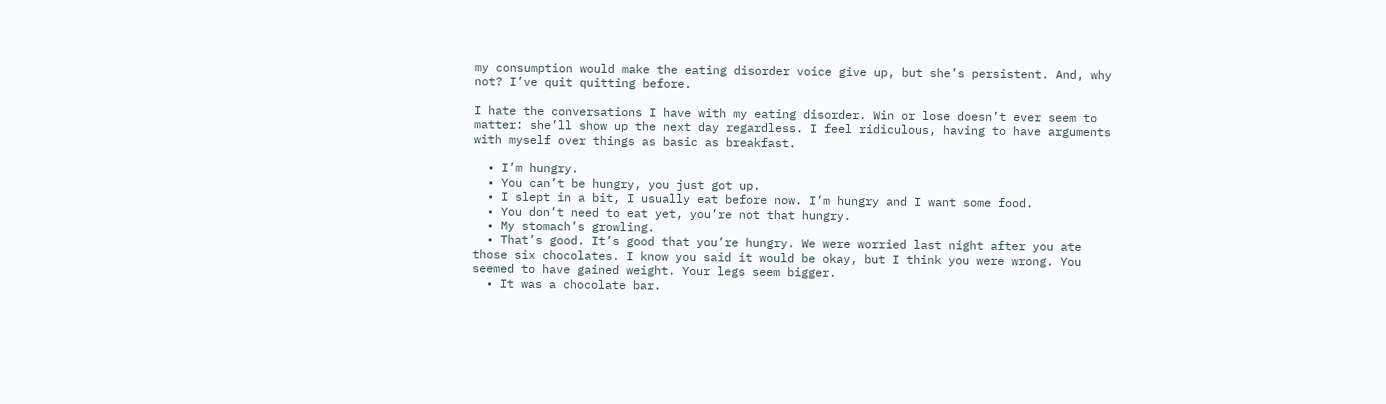my consumption would make the eating disorder voice give up, but she’s persistent. And, why not? I’ve quit quitting before.

I hate the conversations I have with my eating disorder. Win or lose doesn’t ever seem to matter: she’ll show up the next day regardless. I feel ridiculous, having to have arguments with myself over things as basic as breakfast.

  • I’m hungry.
  • You can’t be hungry, you just got up.
  • I slept in a bit, I usually eat before now. I’m hungry and I want some food.
  • You don’t need to eat yet, you’re not that hungry.
  • My stomach’s growling.
  • That’s good. It’s good that you’re hungry. We were worried last night after you ate those six chocolates. I know you said it would be okay, but I think you were wrong. You seemed to have gained weight. Your legs seem bigger.
  • It was a chocolate bar.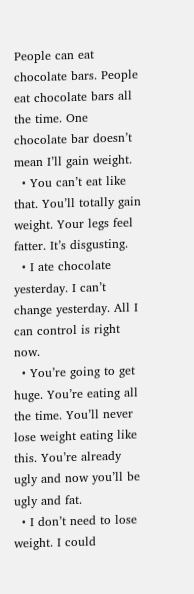People can eat chocolate bars. People eat chocolate bars all the time. One chocolate bar doesn’t mean I’ll gain weight.
  • You can’t eat like that. You’ll totally gain weight. Your legs feel fatter. It’s disgusting.
  • I ate chocolate yesterday. I can’t change yesterday. All I can control is right now.
  • You’re going to get huge. You’re eating all the time. You’ll never lose weight eating like this. You’re already ugly and now you’ll be ugly and fat.
  • I don’t need to lose weight. I could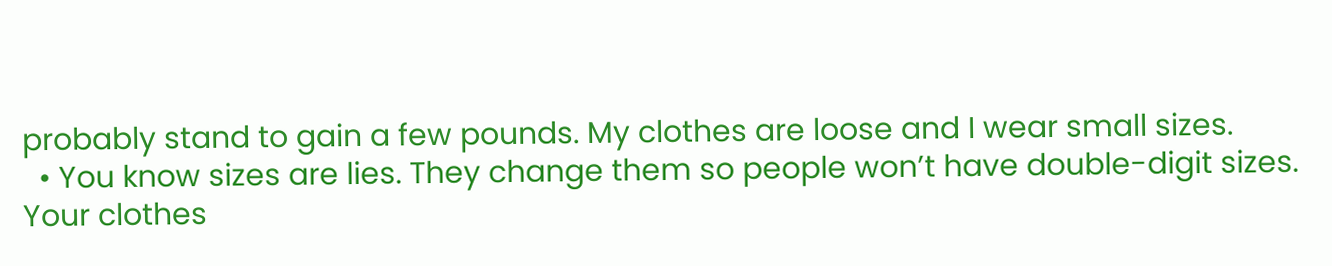probably stand to gain a few pounds. My clothes are loose and I wear small sizes.
  • You know sizes are lies. They change them so people won’t have double-digit sizes. Your clothes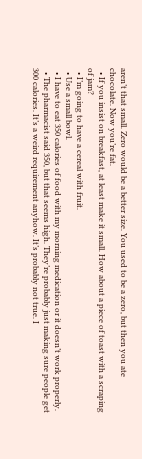aren’t that small. Zero would be a better size. You used to be a zero, but then you ate chocolate. Now you’re fat.
  • If you insist on breakfast, at least make it small. How about a piece of toast with a scraping of jam?
  • I’m going to have a cereal with fruit.
  • Use a small bowl.
  • I have to eat 350 calories of food with my morning medication or it doesn’t work properly.
  • The pharmacist said 350, but that seems high. They’re probably just making sure people get 300 calories. It’s a weird requirement anyhow. It’s probably not true. I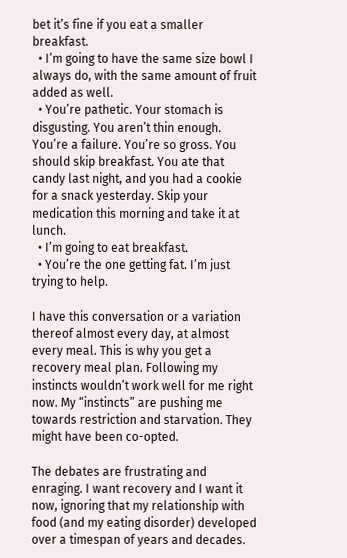bet it’s fine if you eat a smaller breakfast.
  • I’m going to have the same size bowl I always do, with the same amount of fruit added as well.
  • You’re pathetic. Your stomach is disgusting. You aren’t thin enough. You’re a failure. You’re so gross. You should skip breakfast. You ate that candy last night, and you had a cookie for a snack yesterday. Skip your medication this morning and take it at lunch.
  • I’m going to eat breakfast.
  • You’re the one getting fat. I’m just trying to help.

I have this conversation or a variation thereof almost every day, at almost every meal. This is why you get a recovery meal plan. Following my instincts wouldn’t work well for me right now. My “instincts” are pushing me towards restriction and starvation. They might have been co-opted.

The debates are frustrating and enraging. I want recovery and I want it now, ignoring that my relationship with food (and my eating disorder) developed over a timespan of years and decades.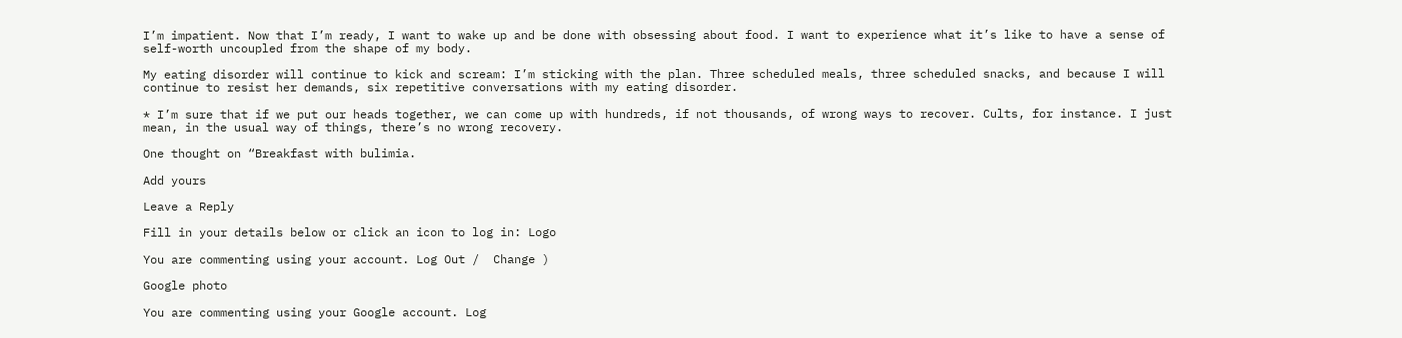I’m impatient. Now that I’m ready, I want to wake up and be done with obsessing about food. I want to experience what it’s like to have a sense of self-worth uncoupled from the shape of my body.

My eating disorder will continue to kick and scream: I’m sticking with the plan. Three scheduled meals, three scheduled snacks, and because I will continue to resist her demands, six repetitive conversations with my eating disorder.

* I’m sure that if we put our heads together, we can come up with hundreds, if not thousands, of wrong ways to recover. Cults, for instance. I just mean, in the usual way of things, there’s no wrong recovery.

One thought on “Breakfast with bulimia.

Add yours

Leave a Reply

Fill in your details below or click an icon to log in: Logo

You are commenting using your account. Log Out /  Change )

Google photo

You are commenting using your Google account. Log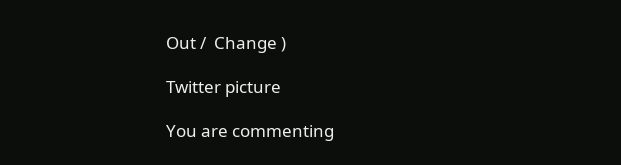Out /  Change )

Twitter picture

You are commenting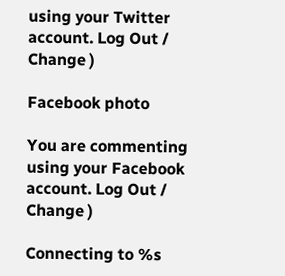using your Twitter account. Log Out /  Change )

Facebook photo

You are commenting using your Facebook account. Log Out /  Change )

Connecting to %s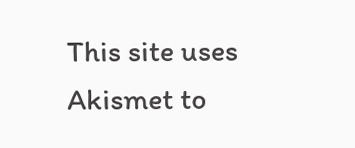This site uses Akismet to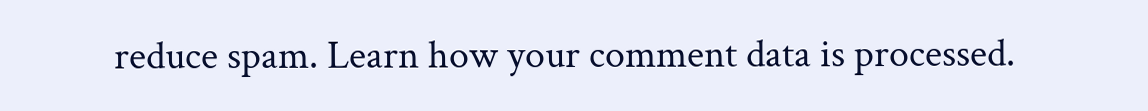reduce spam. Learn how your comment data is processed.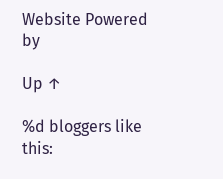Website Powered by

Up ↑

%d bloggers like this: